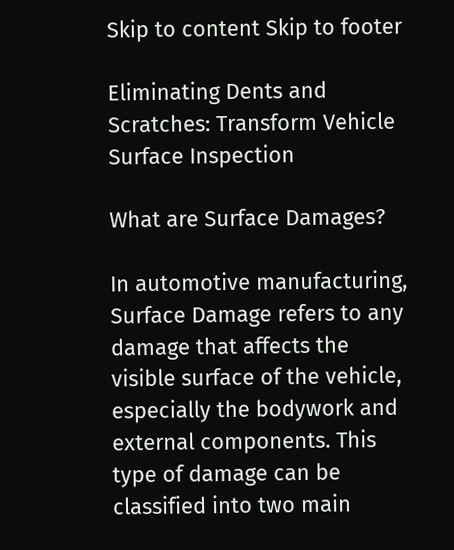Skip to content Skip to footer

Eliminating Dents and Scratches: Transform Vehicle Surface Inspection

What are Surface Damages?

In automotive manufacturing, Surface Damage refers to any damage that affects the visible surface of the vehicle, especially the bodywork and external components. This type of damage can be classified into two main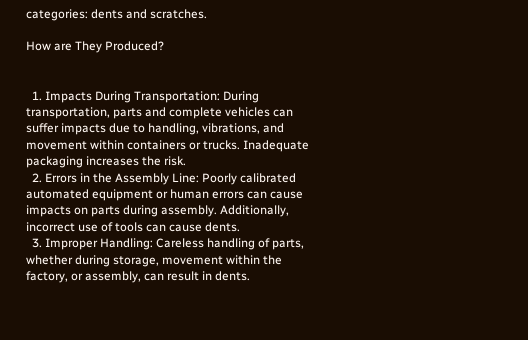categories: dents and scratches.

How are They Produced?


  1. Impacts During Transportation: During transportation, parts and complete vehicles can suffer impacts due to handling, vibrations, and movement within containers or trucks. Inadequate packaging increases the risk.
  2. Errors in the Assembly Line: Poorly calibrated automated equipment or human errors can cause impacts on parts during assembly. Additionally, incorrect use of tools can cause dents.
  3. Improper Handling: Careless handling of parts, whether during storage, movement within the factory, or assembly, can result in dents.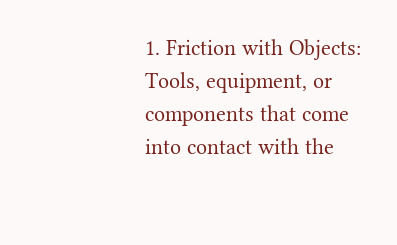1. Friction with Objects: Tools, equipment, or components that come into contact with the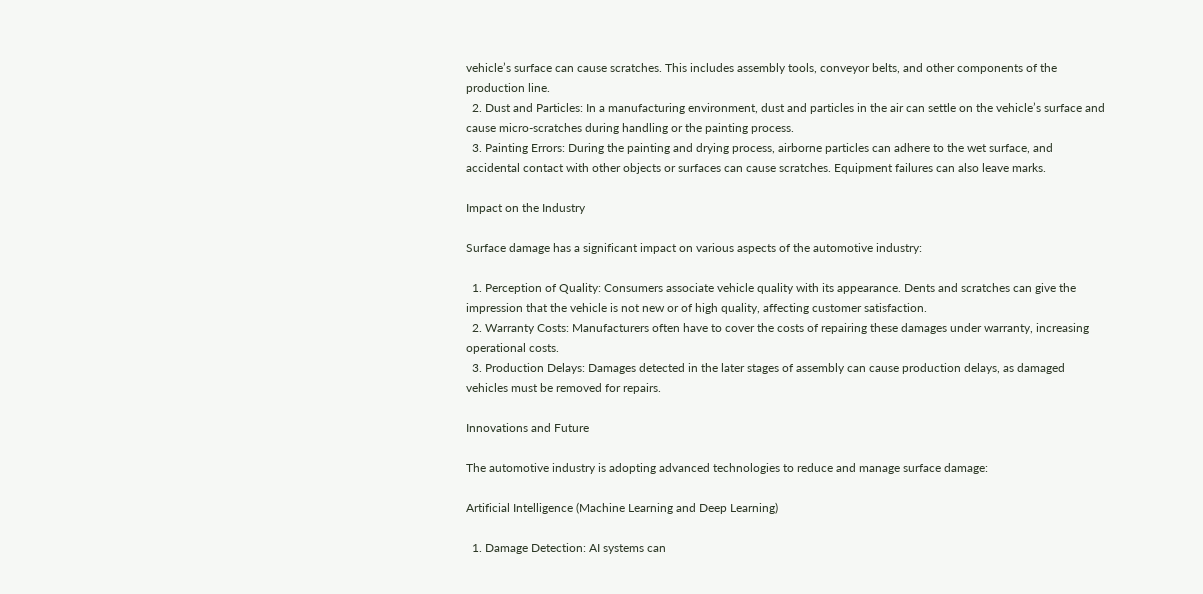vehicle’s surface can cause scratches. This includes assembly tools, conveyor belts, and other components of the production line.
  2. Dust and Particles: In a manufacturing environment, dust and particles in the air can settle on the vehicle’s surface and cause micro-scratches during handling or the painting process.
  3. Painting Errors: During the painting and drying process, airborne particles can adhere to the wet surface, and accidental contact with other objects or surfaces can cause scratches. Equipment failures can also leave marks.

Impact on the Industry

Surface damage has a significant impact on various aspects of the automotive industry:

  1. Perception of Quality: Consumers associate vehicle quality with its appearance. Dents and scratches can give the impression that the vehicle is not new or of high quality, affecting customer satisfaction.
  2. Warranty Costs: Manufacturers often have to cover the costs of repairing these damages under warranty, increasing operational costs.
  3. Production Delays: Damages detected in the later stages of assembly can cause production delays, as damaged vehicles must be removed for repairs.

Innovations and Future

The automotive industry is adopting advanced technologies to reduce and manage surface damage:

Artificial Intelligence (Machine Learning and Deep Learning)

  1. Damage Detection: AI systems can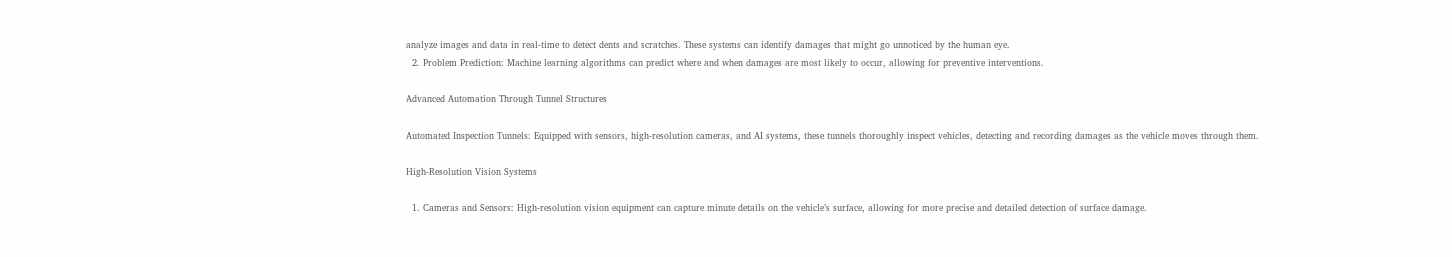analyze images and data in real-time to detect dents and scratches. These systems can identify damages that might go unnoticed by the human eye.
  2. Problem Prediction: Machine learning algorithms can predict where and when damages are most likely to occur, allowing for preventive interventions.

Advanced Automation Through Tunnel Structures

Automated Inspection Tunnels: Equipped with sensors, high-resolution cameras, and AI systems, these tunnels thoroughly inspect vehicles, detecting and recording damages as the vehicle moves through them.

High-Resolution Vision Systems

  1. Cameras and Sensors: High-resolution vision equipment can capture minute details on the vehicle’s surface, allowing for more precise and detailed detection of surface damage.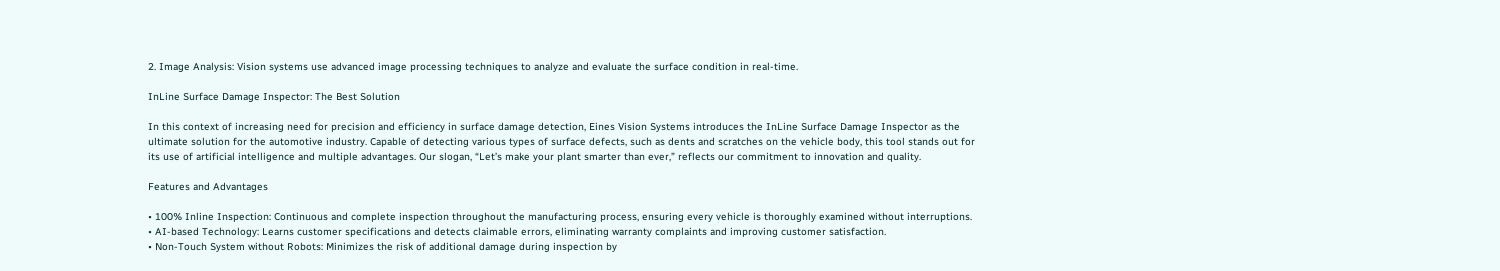2. Image Analysis: Vision systems use advanced image processing techniques to analyze and evaluate the surface condition in real-time.

InLine Surface Damage Inspector: The Best Solution

In this context of increasing need for precision and efficiency in surface damage detection, Eines Vision Systems introduces the InLine Surface Damage Inspector as the ultimate solution for the automotive industry. Capable of detecting various types of surface defects, such as dents and scratches on the vehicle body, this tool stands out for its use of artificial intelligence and multiple advantages. Our slogan, “Let’s make your plant smarter than ever,” reflects our commitment to innovation and quality.

Features and Advantages

• 100% Inline Inspection: Continuous and complete inspection throughout the manufacturing process, ensuring every vehicle is thoroughly examined without interruptions.
• AI-based Technology: Learns customer specifications and detects claimable errors, eliminating warranty complaints and improving customer satisfaction.
• Non-Touch System without Robots: Minimizes the risk of additional damage during inspection by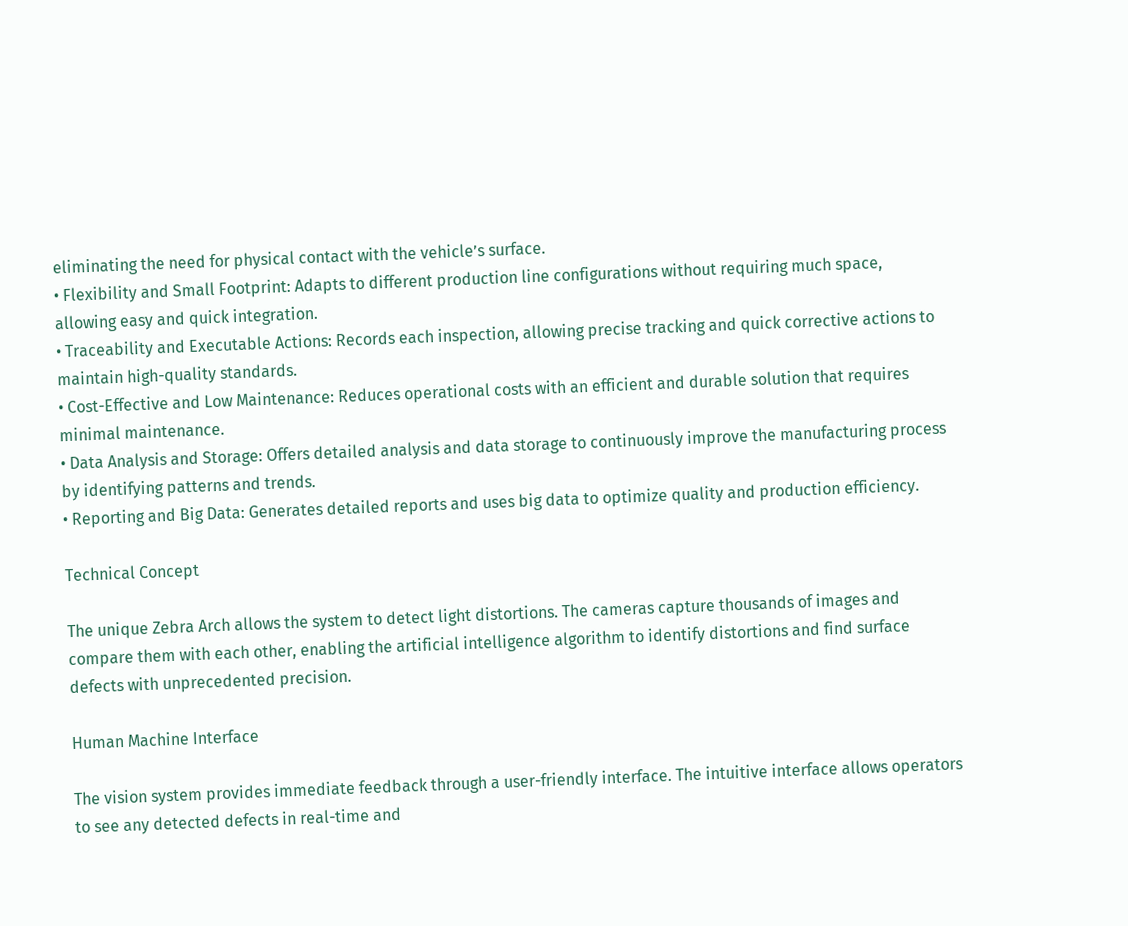eliminating the need for physical contact with the vehicle’s surface.
• Flexibility and Small Footprint: Adapts to different production line configurations without requiring much space, allowing easy and quick integration.
• Traceability and Executable Actions: Records each inspection, allowing precise tracking and quick corrective actions to maintain high-quality standards.
• Cost-Effective and Low Maintenance: Reduces operational costs with an efficient and durable solution that requires minimal maintenance.
• Data Analysis and Storage: Offers detailed analysis and data storage to continuously improve the manufacturing process by identifying patterns and trends.
• Reporting and Big Data: Generates detailed reports and uses big data to optimize quality and production efficiency.

Technical Concept

The unique Zebra Arch allows the system to detect light distortions. The cameras capture thousands of images and compare them with each other, enabling the artificial intelligence algorithm to identify distortions and find surface defects with unprecedented precision.

Human Machine Interface

The vision system provides immediate feedback through a user-friendly interface. The intuitive interface allows operators to see any detected defects in real-time and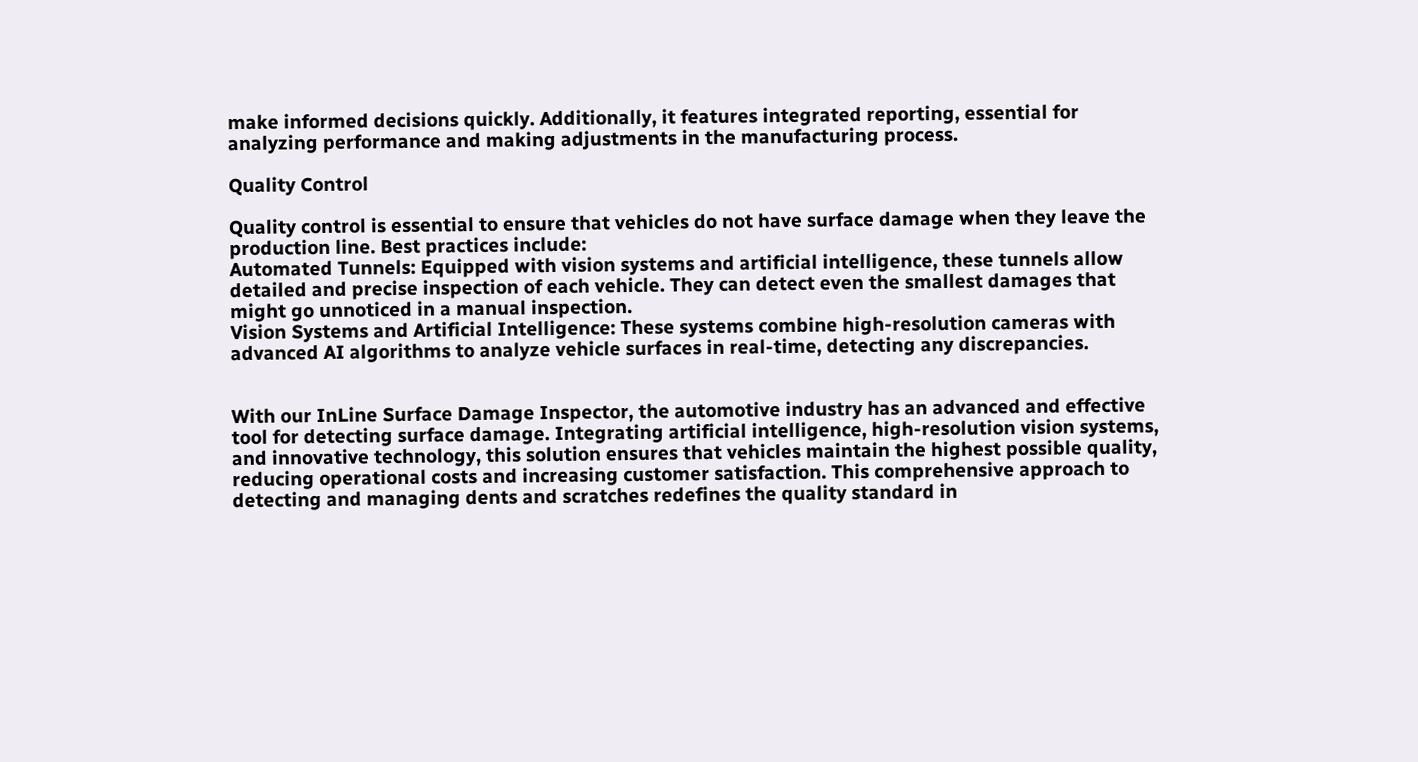make informed decisions quickly. Additionally, it features integrated reporting, essential for analyzing performance and making adjustments in the manufacturing process.

Quality Control

Quality control is essential to ensure that vehicles do not have surface damage when they leave the production line. Best practices include:
Automated Tunnels: Equipped with vision systems and artificial intelligence, these tunnels allow detailed and precise inspection of each vehicle. They can detect even the smallest damages that might go unnoticed in a manual inspection.
Vision Systems and Artificial Intelligence: These systems combine high-resolution cameras with advanced AI algorithms to analyze vehicle surfaces in real-time, detecting any discrepancies.


With our InLine Surface Damage Inspector, the automotive industry has an advanced and effective tool for detecting surface damage. Integrating artificial intelligence, high-resolution vision systems, and innovative technology, this solution ensures that vehicles maintain the highest possible quality, reducing operational costs and increasing customer satisfaction. This comprehensive approach to detecting and managing dents and scratches redefines the quality standard in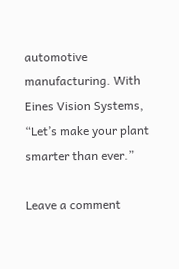automotive manufacturing. With Eines Vision Systems, “Let’s make your plant smarter than ever.”

Leave a comment